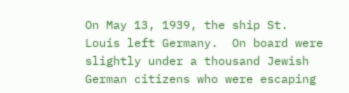On May 13, 1939, the ship St. Louis left Germany.  On board were slightly under a thousand Jewish German citizens who were escaping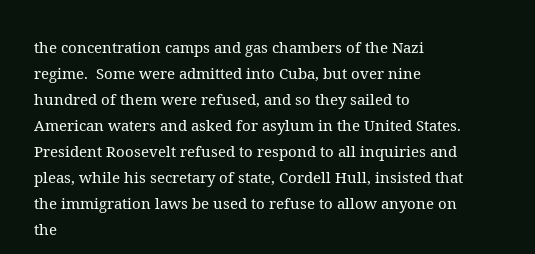the concentration camps and gas chambers of the Nazi regime.  Some were admitted into Cuba, but over nine hundred of them were refused, and so they sailed to American waters and asked for asylum in the United States.  President Roosevelt refused to respond to all inquiries and pleas, while his secretary of state, Cordell Hull, insisted that the immigration laws be used to refuse to allow anyone on the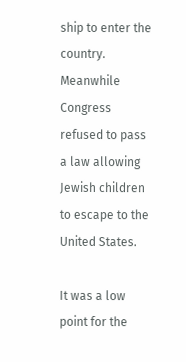ship to enter the country.  Meanwhile Congress refused to pass a law allowing Jewish children to escape to the United States.

It was a low point for the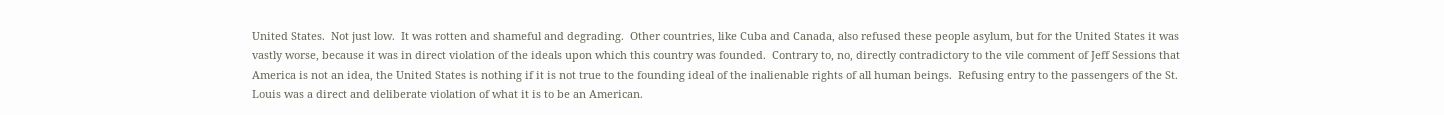United States.  Not just low.  It was rotten and shameful and degrading.  Other countries, like Cuba and Canada, also refused these people asylum, but for the United States it was vastly worse, because it was in direct violation of the ideals upon which this country was founded.  Contrary to, no, directly contradictory to the vile comment of Jeff Sessions that America is not an idea, the United States is nothing if it is not true to the founding ideal of the inalienable rights of all human beings.  Refusing entry to the passengers of the St. Louis was a direct and deliberate violation of what it is to be an American.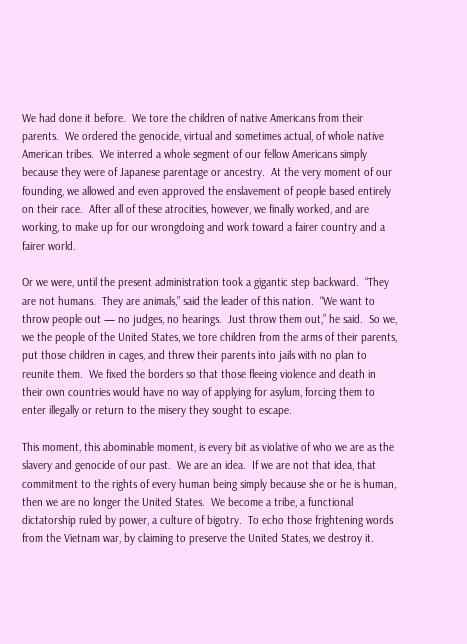We had done it before.  We tore the children of native Americans from their parents.  We ordered the genocide, virtual and sometimes actual, of whole native American tribes.  We interred a whole segment of our fellow Americans simply because they were of Japanese parentage or ancestry.  At the very moment of our founding, we allowed and even approved the enslavement of people based entirely on their race.  After all of these atrocities, however, we finally worked, and are working, to make up for our wrongdoing and work toward a fairer country and a fairer world.

Or we were, until the present administration took a gigantic step backward.  “They are not humans.  They are animals,” said the leader of this nation.  “We want to throw people out — no judges, no hearings.  Just throw them out,” he said.  So we, we the people of the United States, we tore children from the arms of their parents, put those children in cages, and threw their parents into jails with no plan to reunite them.  We fixed the borders so that those fleeing violence and death in their own countries would have no way of applying for asylum, forcing them to enter illegally or return to the misery they sought to escape.

This moment, this abominable moment, is every bit as violative of who we are as the slavery and genocide of our past.  We are an idea.  If we are not that idea, that commitment to the rights of every human being simply because she or he is human, then we are no longer the United States.  We become a tribe, a functional dictatorship ruled by power, a culture of bigotry.  To echo those frightening words from the Vietnam war, by claiming to preserve the United States, we destroy it.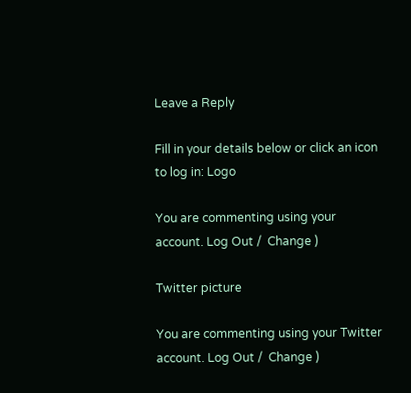Leave a Reply

Fill in your details below or click an icon to log in: Logo

You are commenting using your account. Log Out /  Change )

Twitter picture

You are commenting using your Twitter account. Log Out /  Change )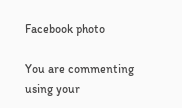Facebook photo

You are commenting using your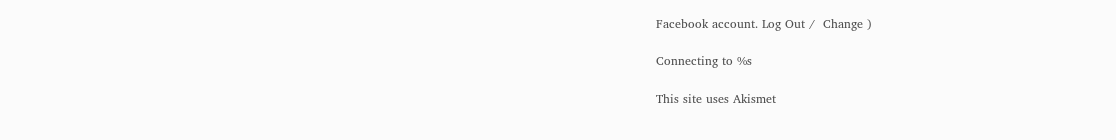Facebook account. Log Out /  Change )

Connecting to %s

This site uses Akismet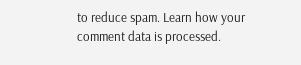to reduce spam. Learn how your comment data is processed.